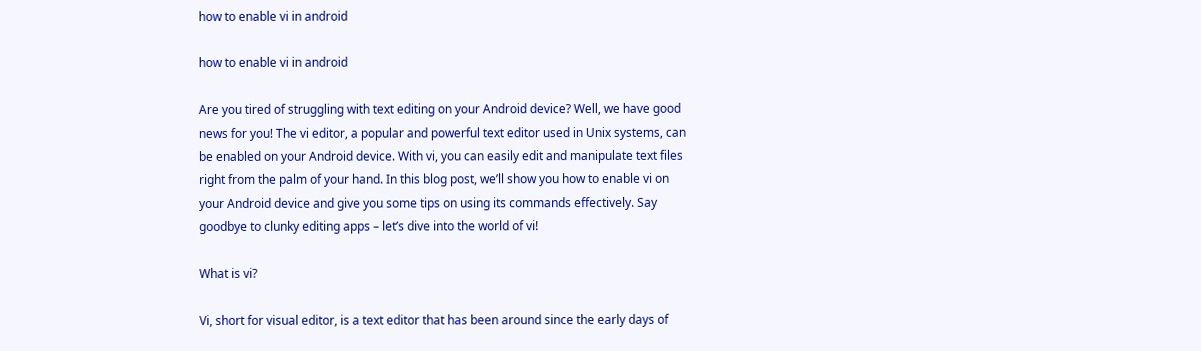how to enable vi in android

how to enable vi in android

Are you tired of struggling with text editing on your Android device? Well, we have good news for you! The vi editor, a popular and powerful text editor used in Unix systems, can be enabled on your Android device. With vi, you can easily edit and manipulate text files right from the palm of your hand. In this blog post, we’ll show you how to enable vi on your Android device and give you some tips on using its commands effectively. Say goodbye to clunky editing apps – let’s dive into the world of vi!

What is vi?

Vi, short for visual editor, is a text editor that has been around since the early days of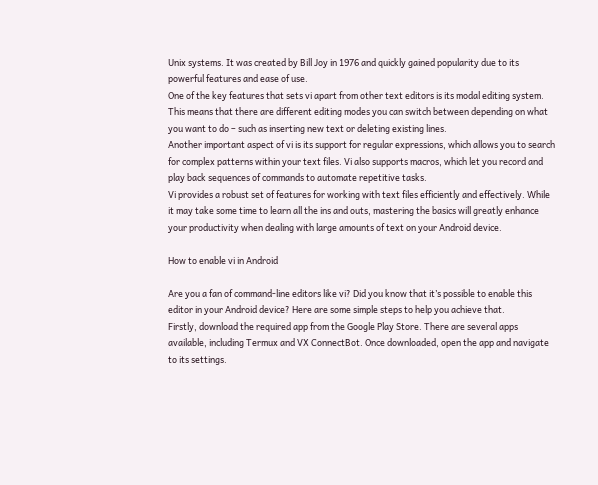Unix systems. It was created by Bill Joy in 1976 and quickly gained popularity due to its powerful features and ease of use.
One of the key features that sets vi apart from other text editors is its modal editing system. This means that there are different editing modes you can switch between depending on what you want to do – such as inserting new text or deleting existing lines.
Another important aspect of vi is its support for regular expressions, which allows you to search for complex patterns within your text files. Vi also supports macros, which let you record and play back sequences of commands to automate repetitive tasks.
Vi provides a robust set of features for working with text files efficiently and effectively. While it may take some time to learn all the ins and outs, mastering the basics will greatly enhance your productivity when dealing with large amounts of text on your Android device.

How to enable vi in Android

Are you a fan of command-line editors like vi? Did you know that it’s possible to enable this editor in your Android device? Here are some simple steps to help you achieve that.
Firstly, download the required app from the Google Play Store. There are several apps available, including Termux and VX ConnectBot. Once downloaded, open the app and navigate to its settings.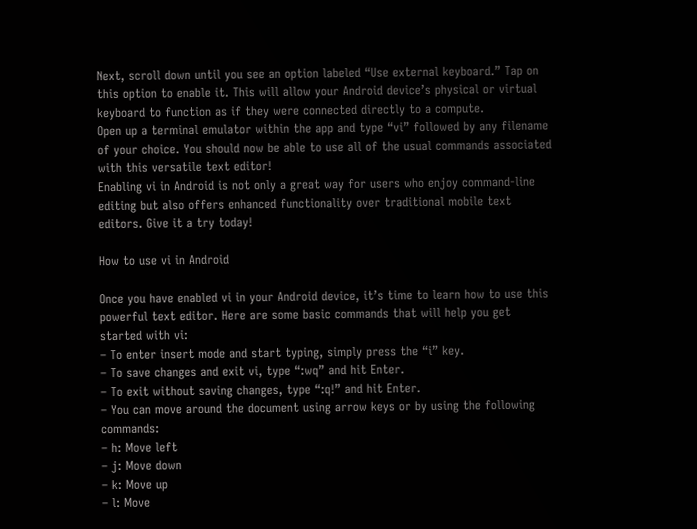Next, scroll down until you see an option labeled “Use external keyboard.” Tap on this option to enable it. This will allow your Android device’s physical or virtual keyboard to function as if they were connected directly to a compute.
Open up a terminal emulator within the app and type “vi” followed by any filename of your choice. You should now be able to use all of the usual commands associated with this versatile text editor!
Enabling vi in Android is not only a great way for users who enjoy command-line editing but also offers enhanced functionality over traditional mobile text editors. Give it a try today!

How to use vi in Android

Once you have enabled vi in your Android device, it’s time to learn how to use this powerful text editor. Here are some basic commands that will help you get started with vi:
– To enter insert mode and start typing, simply press the “i” key.
– To save changes and exit vi, type “:wq” and hit Enter.
– To exit without saving changes, type “:q!” and hit Enter.
– You can move around the document using arrow keys or by using the following commands:
– h: Move left
– j: Move down
– k: Move up
– l: Move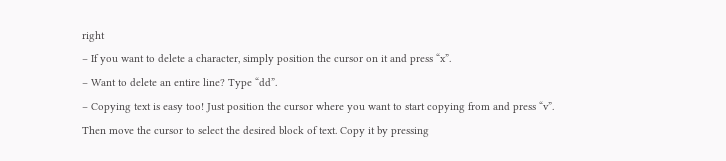right
– If you want to delete a character, simply position the cursor on it and press “x”.
– Want to delete an entire line? Type “dd”.
– Copying text is easy too! Just position the cursor where you want to start copying from and press “v”.
Then move the cursor to select the desired block of text. Copy it by pressing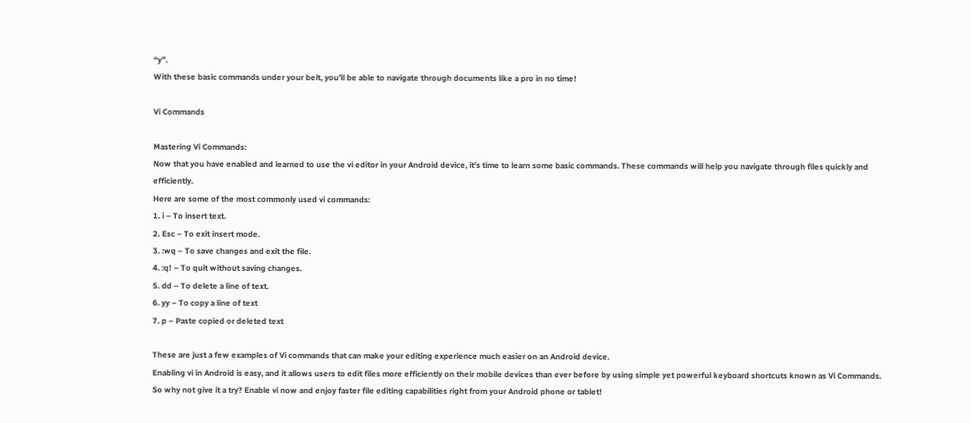“y”.
With these basic commands under your belt, you’ll be able to navigate through documents like a pro in no time!

Vi Commands

Mastering Vi Commands:
Now that you have enabled and learned to use the vi editor in your Android device, it’s time to learn some basic commands. These commands will help you navigate through files quickly and efficiently.
Here are some of the most commonly used vi commands:
1. i – To insert text.
2. Esc – To exit insert mode.
3. :wq – To save changes and exit the file.
4. :q! – To quit without saving changes.
5. dd – To delete a line of text.
6. yy – To copy a line of text
7. p – Paste copied or deleted text

These are just a few examples of Vi commands that can make your editing experience much easier on an Android device.
Enabling vi in Android is easy, and it allows users to edit files more efficiently on their mobile devices than ever before by using simple yet powerful keyboard shortcuts known as Vi Commands.
So why not give it a try? Enable vi now and enjoy faster file editing capabilities right from your Android phone or tablet!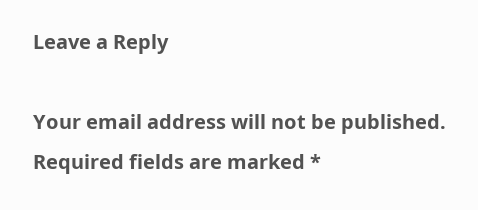Leave a Reply

Your email address will not be published. Required fields are marked *